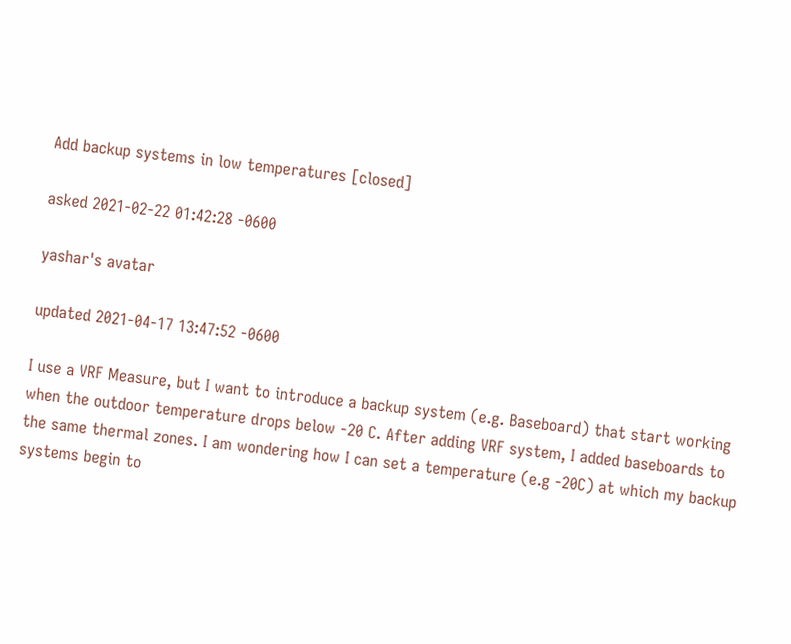Add backup systems in low temperatures [closed]

asked 2021-02-22 01:42:28 -0600

yashar's avatar

updated 2021-04-17 13:47:52 -0600

I use a VRF Measure, but I want to introduce a backup system (e.g. Baseboard) that start working when the outdoor temperature drops below -20 C. After adding VRF system, I added baseboards to the same thermal zones. I am wondering how I can set a temperature (e.g -20C) at which my backup systems begin to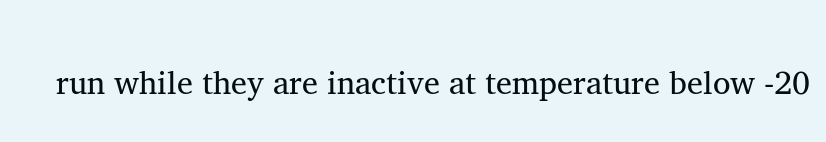run while they are inactive at temperature below -20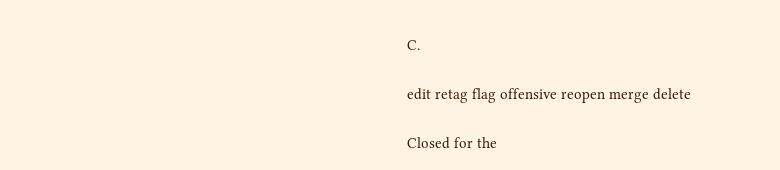C.

edit retag flag offensive reopen merge delete

Closed for the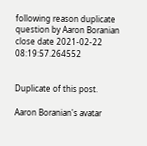following reason duplicate question by Aaron Boranian
close date 2021-02-22 08:19:57.264552


Duplicate of this post.

Aaron Boranian's avatar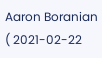Aaron Boranian  ( 2021-02-22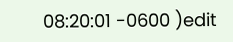08:20:01 -0600 )edit